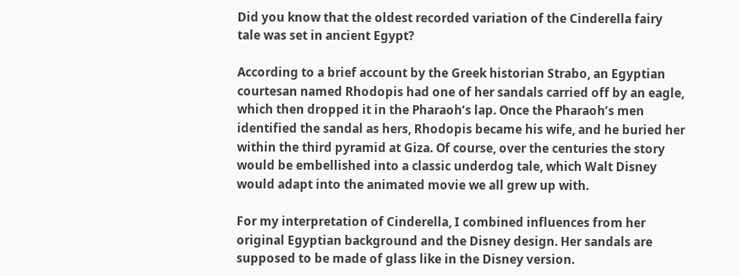Did you know that the oldest recorded variation of the Cinderella fairy tale was set in ancient Egypt?

According to a brief account by the Greek historian Strabo, an Egyptian courtesan named Rhodopis had one of her sandals carried off by an eagle, which then dropped it in the Pharaoh’s lap. Once the Pharaoh’s men identified the sandal as hers, Rhodopis became his wife, and he buried her within the third pyramid at Giza. Of course, over the centuries the story would be embellished into a classic underdog tale, which Walt Disney would adapt into the animated movie we all grew up with.

For my interpretation of Cinderella, I combined influences from her original Egyptian background and the Disney design. Her sandals are supposed to be made of glass like in the Disney version.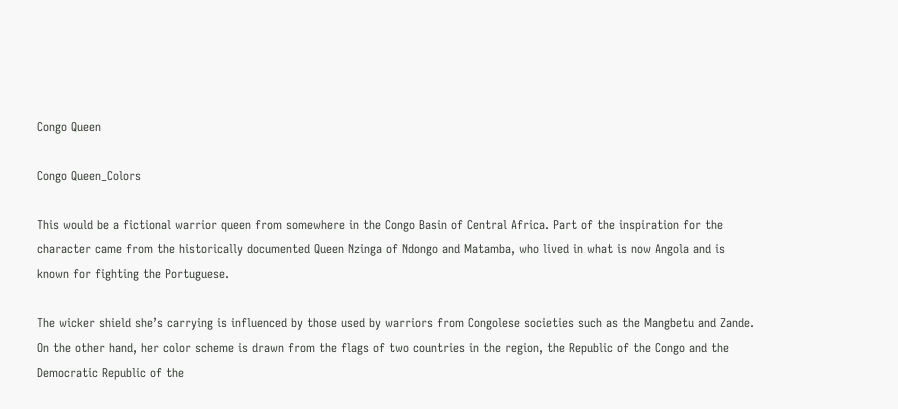Congo Queen

Congo Queen_Colors

This would be a fictional warrior queen from somewhere in the Congo Basin of Central Africa. Part of the inspiration for the character came from the historically documented Queen Nzinga of Ndongo and Matamba, who lived in what is now Angola and is known for fighting the Portuguese.

The wicker shield she’s carrying is influenced by those used by warriors from Congolese societies such as the Mangbetu and Zande. On the other hand, her color scheme is drawn from the flags of two countries in the region, the Republic of the Congo and the Democratic Republic of the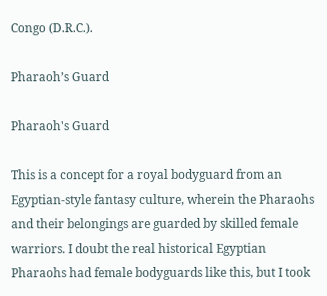Congo (D.R.C.).

Pharaoh’s Guard

Pharaoh's Guard

This is a concept for a royal bodyguard from an Egyptian-style fantasy culture, wherein the Pharaohs and their belongings are guarded by skilled female warriors. I doubt the real historical Egyptian Pharaohs had female bodyguards like this, but I took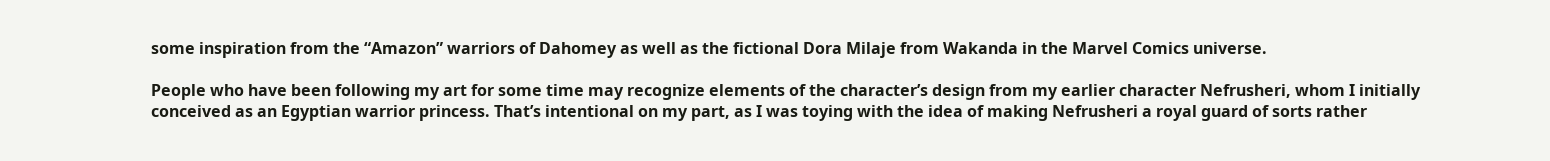some inspiration from the “Amazon” warriors of Dahomey as well as the fictional Dora Milaje from Wakanda in the Marvel Comics universe.

People who have been following my art for some time may recognize elements of the character’s design from my earlier character Nefrusheri, whom I initially conceived as an Egyptian warrior princess. That’s intentional on my part, as I was toying with the idea of making Nefrusheri a royal guard of sorts rather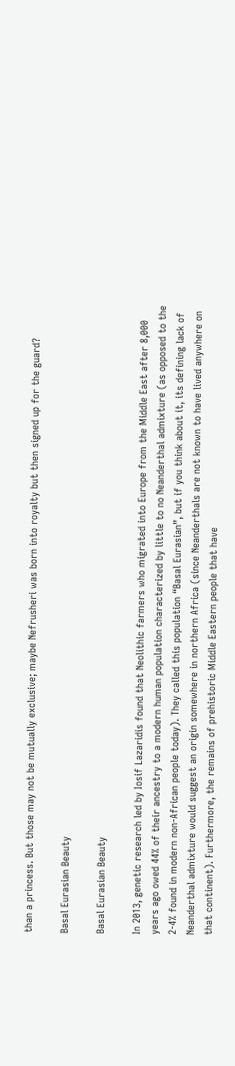than a princess. But those may not be mutually exclusive; maybe Nefrusheri was born into royalty but then signed up for the guard?

Basal Eurasian Beauty

Basal Eurasian Beauty

In 2013, genetic research led by Iosif Lazaridis found that Neolithic farmers who migrated into Europe from the Middle East after 8,000 years ago owed 44% of their ancestry to a modern human population characterized by little to no Neanderthal admixture (as opposed to the 2-4% found in modern non-African people today). They called this population “Basal Eurasian”, but if you think about it, its defining lack of Neanderthal admixture would suggest an origin somewhere in northern Africa (since Neanderthals are not known to have lived anywhere on that continent). Furthermore, the remains of prehistoric Middle Eastern people that have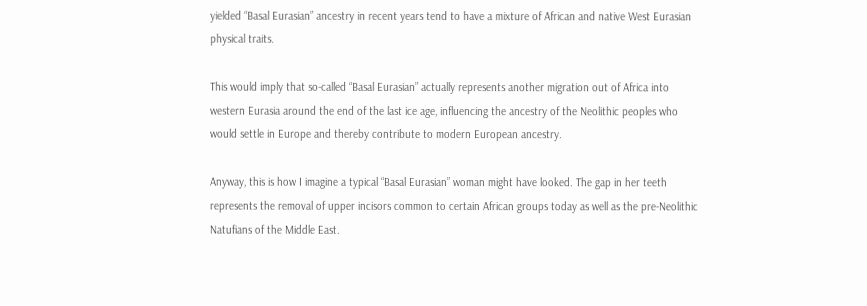yielded “Basal Eurasian” ancestry in recent years tend to have a mixture of African and native West Eurasian physical traits.

This would imply that so-called “Basal Eurasian” actually represents another migration out of Africa into western Eurasia around the end of the last ice age, influencing the ancestry of the Neolithic peoples who would settle in Europe and thereby contribute to modern European ancestry.

Anyway, this is how I imagine a typical “Basal Eurasian” woman might have looked. The gap in her teeth represents the removal of upper incisors common to certain African groups today as well as the pre-Neolithic Natufians of the Middle East.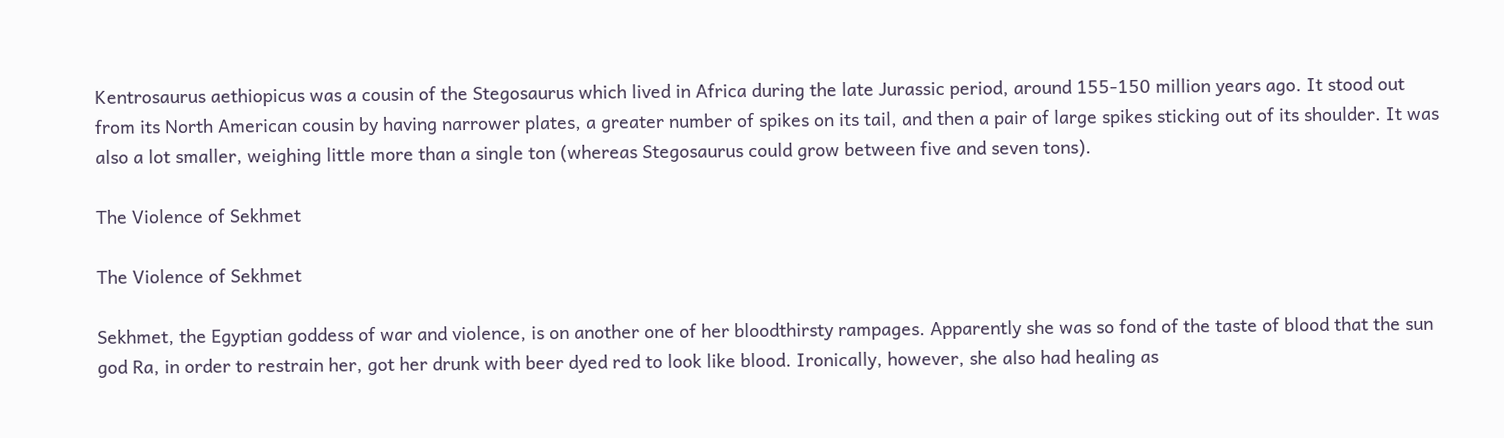Kentrosaurus aethiopicus was a cousin of the Stegosaurus which lived in Africa during the late Jurassic period, around 155-150 million years ago. It stood out from its North American cousin by having narrower plates, a greater number of spikes on its tail, and then a pair of large spikes sticking out of its shoulder. It was also a lot smaller, weighing little more than a single ton (whereas Stegosaurus could grow between five and seven tons).

The Violence of Sekhmet

The Violence of Sekhmet

Sekhmet, the Egyptian goddess of war and violence, is on another one of her bloodthirsty rampages. Apparently she was so fond of the taste of blood that the sun god Ra, in order to restrain her, got her drunk with beer dyed red to look like blood. Ironically, however, she also had healing as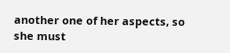another one of her aspects, so she must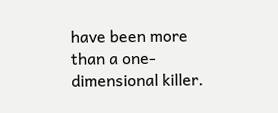have been more than a one-dimensional killer.